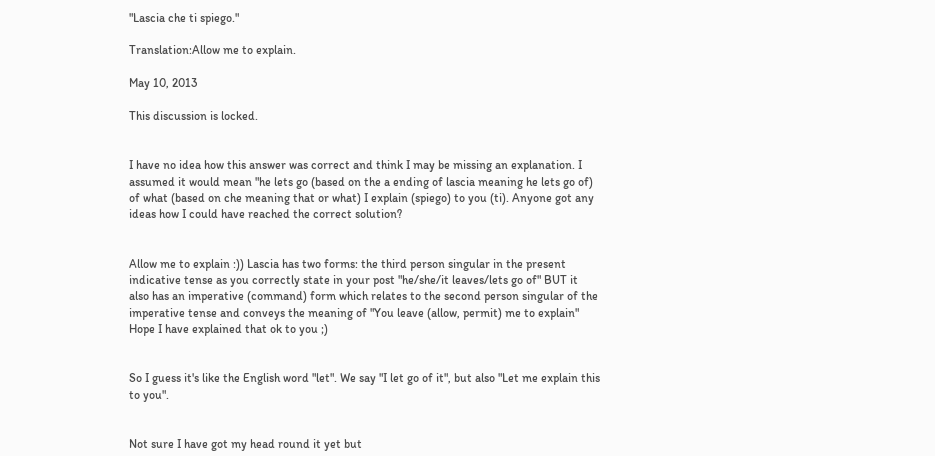"Lascia che ti spiego."

Translation:Allow me to explain.

May 10, 2013

This discussion is locked.


I have no idea how this answer was correct and think I may be missing an explanation. I assumed it would mean "he lets go (based on the a ending of lascia meaning he lets go of) of what (based on che meaning that or what) I explain (spiego) to you (ti). Anyone got any ideas how I could have reached the correct solution?


Allow me to explain :)) Lascia has two forms: the third person singular in the present indicative tense as you correctly state in your post "he/she/it leaves/lets go of" BUT it also has an imperative (command) form which relates to the second person singular of the imperative tense and conveys the meaning of "You leave (allow, permit) me to explain" Hope I have explained that ok to you ;)


So I guess it's like the English word "let". We say "I let go of it", but also "Let me explain this to you".


Not sure I have got my head round it yet but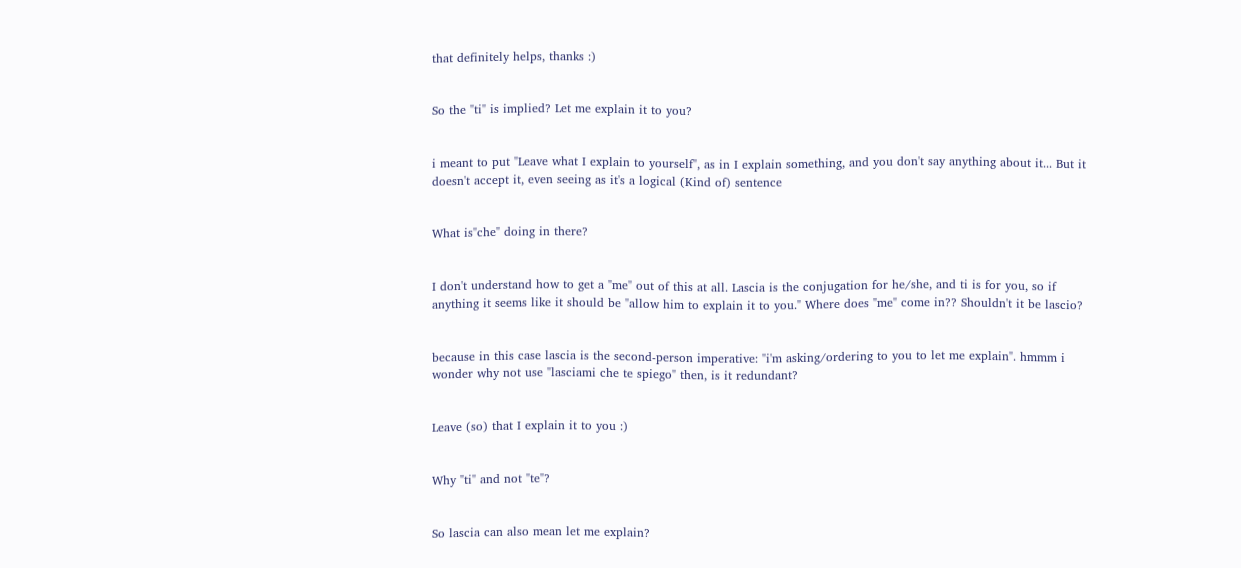that definitely helps, thanks :)


So the "ti" is implied? Let me explain it to you?


i meant to put "Leave what I explain to yourself", as in I explain something, and you don't say anything about it... But it doesn't accept it, even seeing as it's a logical (Kind of) sentence


What is"che" doing in there?


I don't understand how to get a "me" out of this at all. Lascia is the conjugation for he/she, and ti is for you, so if anything it seems like it should be "allow him to explain it to you." Where does "me" come in?? Shouldn't it be lascio?


because in this case lascia is the second-person imperative: "i'm asking/ordering to you to let me explain". hmmm i wonder why not use "lasciami che te spiego" then, is it redundant?


Leave (so) that I explain it to you :)


Why "ti" and not "te"?


So lascia can also mean let me explain?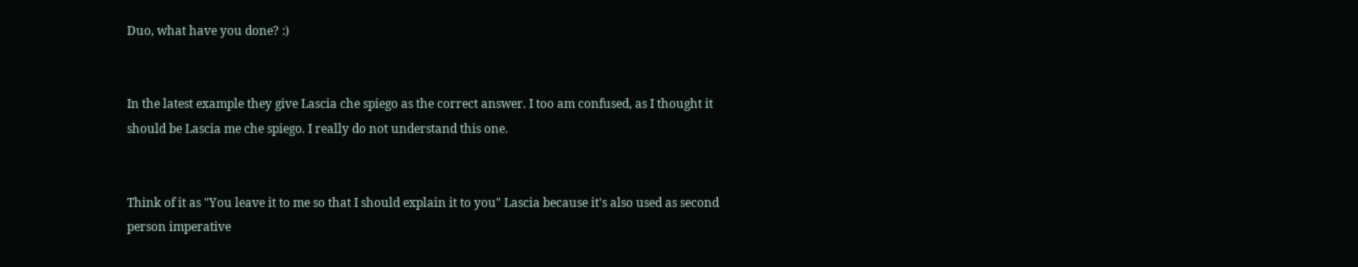Duo, what have you done? :)


In the latest example they give Lascia che spiego as the correct answer. I too am confused, as I thought it should be Lascia me che spiego. I really do not understand this one.


Think of it as "You leave it to me so that I should explain it to you" Lascia because it's also used as second person imperative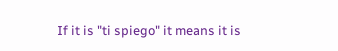If it is "ti spiego" it means it is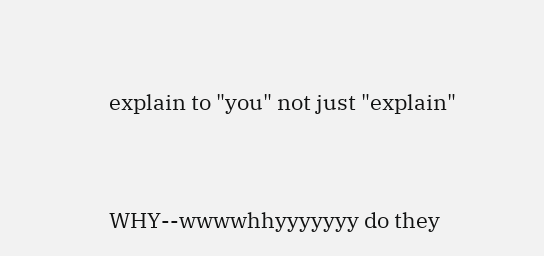explain to "you" not just "explain"


WHY--wwwwhhyyyyyyy do they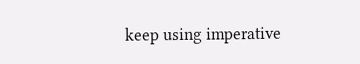keep using imperative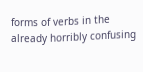forms of verbs in the already horribly confusing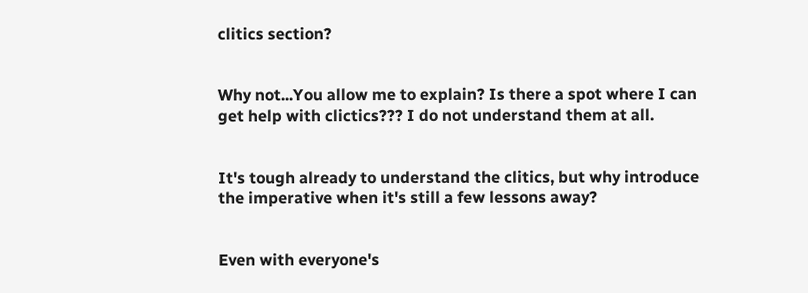clitics section?


Why not...You allow me to explain? Is there a spot where I can get help with clictics??? I do not understand them at all.


It's tough already to understand the clitics, but why introduce the imperative when it's still a few lessons away?


Even with everyone's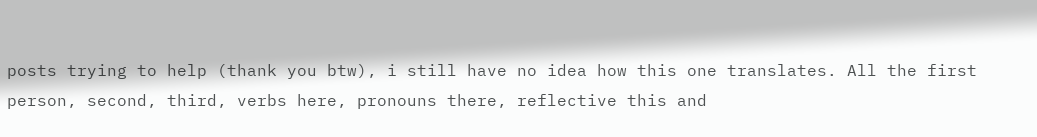posts trying to help (thank you btw), i still have no idea how this one translates. All the first person, second, third, verbs here, pronouns there, reflective this and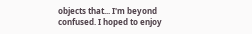objects that... I'm beyond confused. I hoped to enjoy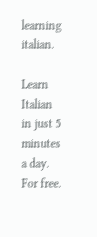learning italian.

Learn Italian in just 5 minutes a day. For free.